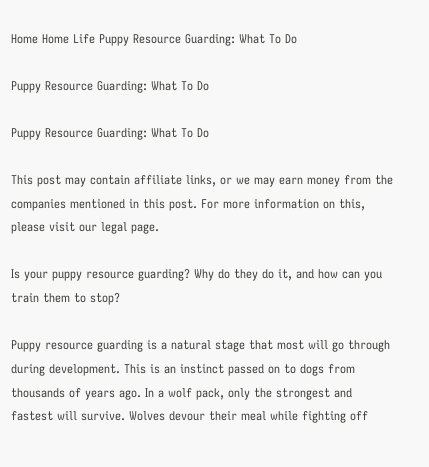Home Home Life Puppy Resource Guarding: What To Do

Puppy Resource Guarding: What To Do

Puppy Resource Guarding: What To Do

This post may contain affiliate links, or we may earn money from the companies mentioned in this post. For more information on this, please visit our legal page.

Is your puppy resource guarding? Why do they do it, and how can you train them to stop?

Puppy resource guarding is a natural stage that most will go through during development. This is an instinct passed on to dogs from thousands of years ago. In a wolf pack, only the strongest and fastest will survive. Wolves devour their meal while fighting off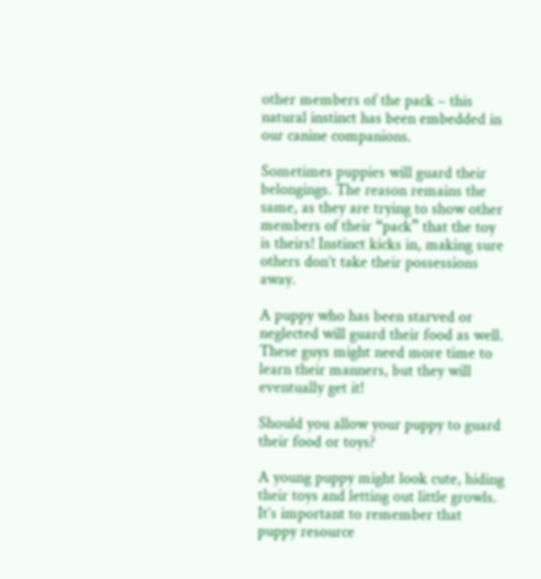other members of the pack – this natural instinct has been embedded in our canine companions.

Sometimes puppies will guard their belongings. The reason remains the same, as they are trying to show other members of their “pack” that the toy is theirs! Instinct kicks in, making sure others don’t take their possessions away.

A puppy who has been starved or neglected will guard their food as well. These guys might need more time to learn their manners, but they will eventually get it!

Should you allow your puppy to guard their food or toys?

A young puppy might look cute, hiding their toys and letting out little growls. It’s important to remember that puppy resource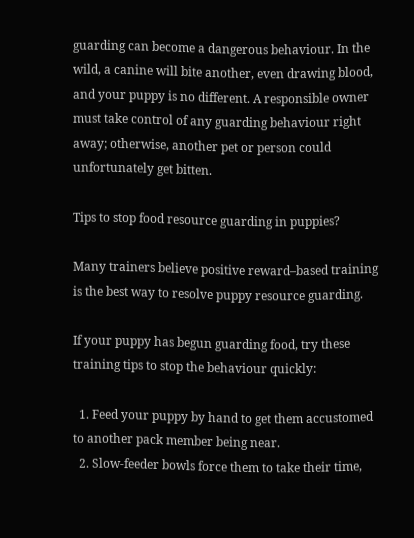guarding can become a dangerous behaviour. In the wild, a canine will bite another, even drawing blood, and your puppy is no different. A responsible owner must take control of any guarding behaviour right away; otherwise, another pet or person could unfortunately get bitten.

Tips to stop food resource guarding in puppies?

Many trainers believe positive reward–based training is the best way to resolve puppy resource guarding.

If your puppy has begun guarding food, try these training tips to stop the behaviour quickly:

  1. Feed your puppy by hand to get them accustomed to another pack member being near.
  2. Slow-feeder bowls force them to take their time,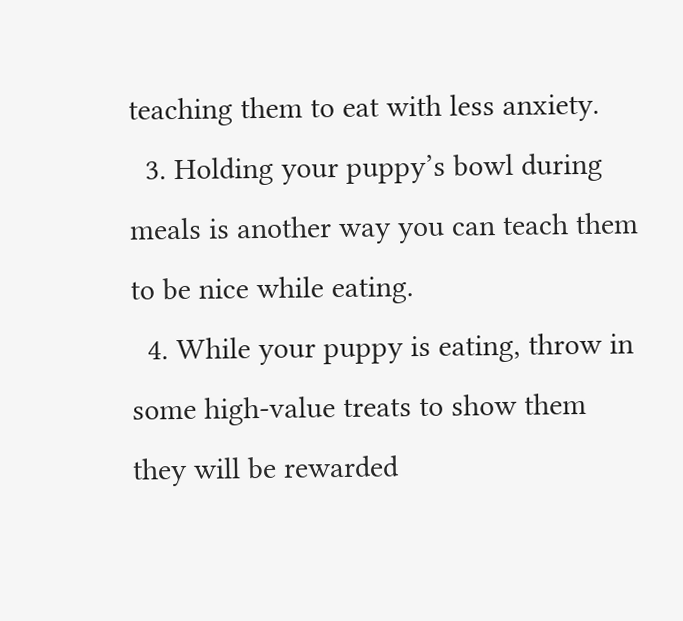teaching them to eat with less anxiety.
  3. Holding your puppy’s bowl during meals is another way you can teach them to be nice while eating.
  4. While your puppy is eating, throw in some high-value treats to show them they will be rewarded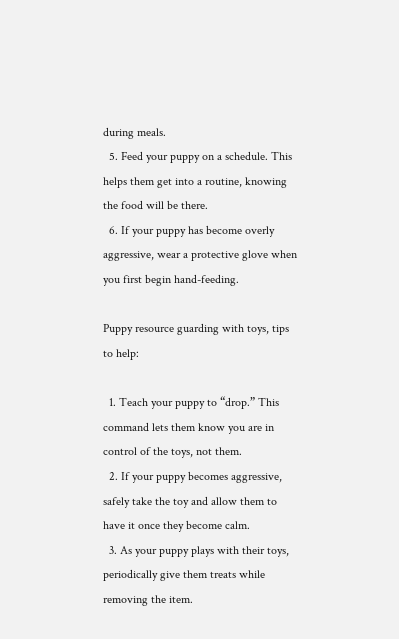during meals.
  5. Feed your puppy on a schedule. This helps them get into a routine, knowing the food will be there.
  6. If your puppy has become overly aggressive, wear a protective glove when you first begin hand-feeding.

Puppy resource guarding with toys, tips to help:

  1. Teach your puppy to “drop.” This command lets them know you are in control of the toys, not them.
  2. If your puppy becomes aggressive, safely take the toy and allow them to have it once they become calm.
  3. As your puppy plays with their toys, periodically give them treats while removing the item.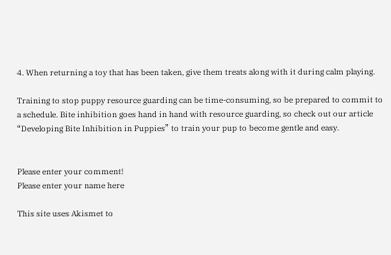4. When returning a toy that has been taken, give them treats along with it during calm playing.

Training to stop puppy resource guarding can be time-consuming, so be prepared to commit to a schedule. Bite inhibition goes hand in hand with resource guarding, so check out our article “Developing Bite Inhibition in Puppies” to train your pup to become gentle and easy.


Please enter your comment!
Please enter your name here

This site uses Akismet to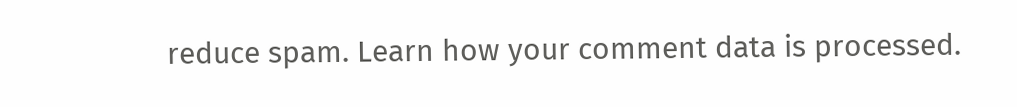reduce spam. Learn how your comment data is processed.